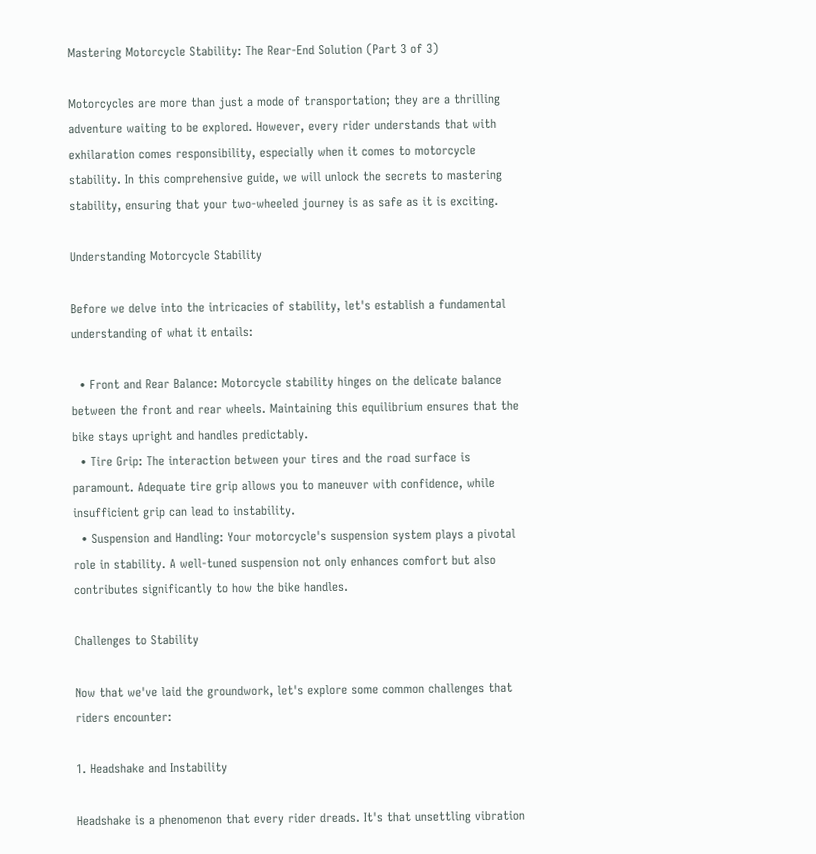Mastering Motorcycle Stability: The Rear-End Solution (Part 3 of 3)

Motorcycles are more than just a mode of transportation; they are a thrilling adventure waiting to be explored. However, every rider understands that with exhilaration comes responsibility, especially when it comes to motorcycle stability. In this comprehensive guide, we will unlock the secrets to mastering stability, ensuring that your two-wheeled journey is as safe as it is exciting.

Understanding Motorcycle Stability

Before we delve into the intricacies of stability, let's establish a fundamental understanding of what it entails:

  • Front and Rear Balance: Motorcycle stability hinges on the delicate balance between the front and rear wheels. Maintaining this equilibrium ensures that the bike stays upright and handles predictably.
  • Tire Grip: The interaction between your tires and the road surface is paramount. Adequate tire grip allows you to maneuver with confidence, while insufficient grip can lead to instability.
  • Suspension and Handling: Your motorcycle's suspension system plays a pivotal role in stability. A well-tuned suspension not only enhances comfort but also contributes significantly to how the bike handles.

Challenges to Stability

Now that we've laid the groundwork, let's explore some common challenges that riders encounter:

1. Headshake and Instability

Headshake is a phenomenon that every rider dreads. It's that unsettling vibration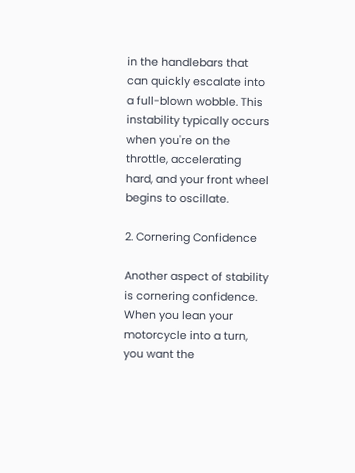in the handlebars that can quickly escalate into a full-blown wobble. This instability typically occurs when you're on the throttle, accelerating hard, and your front wheel begins to oscillate.

2. Cornering Confidence

Another aspect of stability is cornering confidence. When you lean your motorcycle into a turn, you want the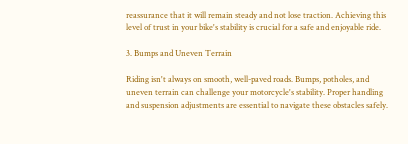reassurance that it will remain steady and not lose traction. Achieving this level of trust in your bike's stability is crucial for a safe and enjoyable ride.

3. Bumps and Uneven Terrain

Riding isn't always on smooth, well-paved roads. Bumps, potholes, and uneven terrain can challenge your motorcycle's stability. Proper handling and suspension adjustments are essential to navigate these obstacles safely.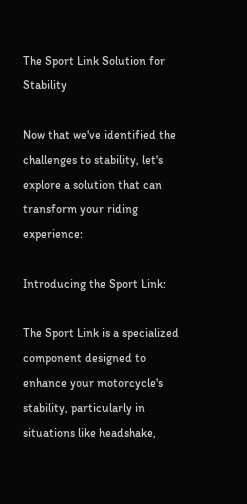The Sport Link Solution for Stability

Now that we've identified the challenges to stability, let's explore a solution that can transform your riding experience:

Introducing the Sport Link:

The Sport Link is a specialized component designed to enhance your motorcycle's stability, particularly in situations like headshake,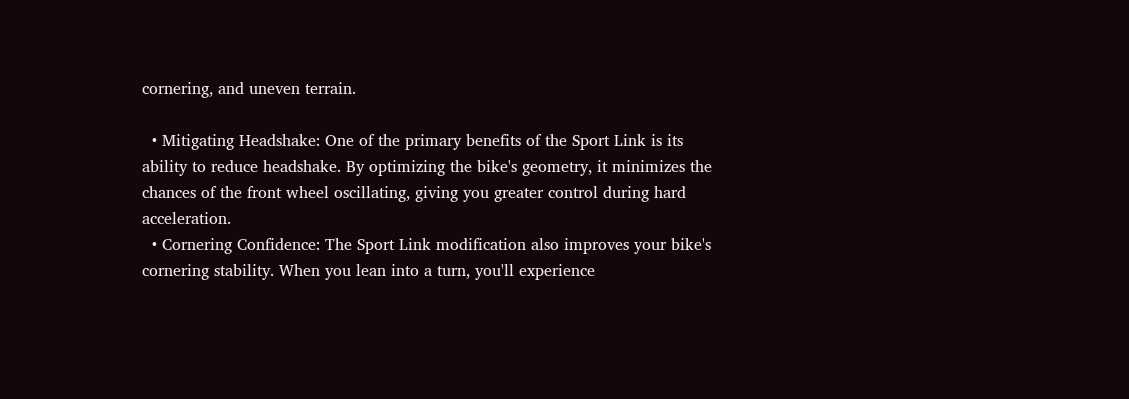cornering, and uneven terrain.

  • Mitigating Headshake: One of the primary benefits of the Sport Link is its ability to reduce headshake. By optimizing the bike's geometry, it minimizes the chances of the front wheel oscillating, giving you greater control during hard acceleration.
  • Cornering Confidence: The Sport Link modification also improves your bike's cornering stability. When you lean into a turn, you'll experience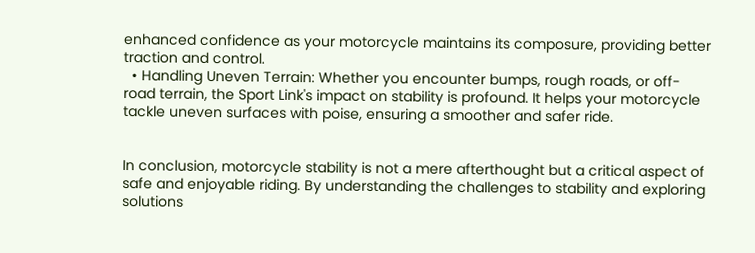enhanced confidence as your motorcycle maintains its composure, providing better traction and control.
  • Handling Uneven Terrain: Whether you encounter bumps, rough roads, or off-road terrain, the Sport Link's impact on stability is profound. It helps your motorcycle tackle uneven surfaces with poise, ensuring a smoother and safer ride.


In conclusion, motorcycle stability is not a mere afterthought but a critical aspect of safe and enjoyable riding. By understanding the challenges to stability and exploring solutions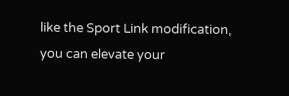like the Sport Link modification, you can elevate your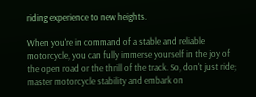riding experience to new heights.

When you're in command of a stable and reliable motorcycle, you can fully immerse yourself in the joy of the open road or the thrill of the track. So, don't just ride; master motorcycle stability and embark on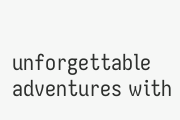unforgettable adventures with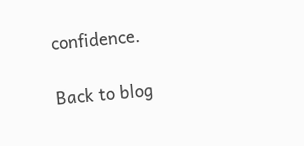confidence.

Back to blog